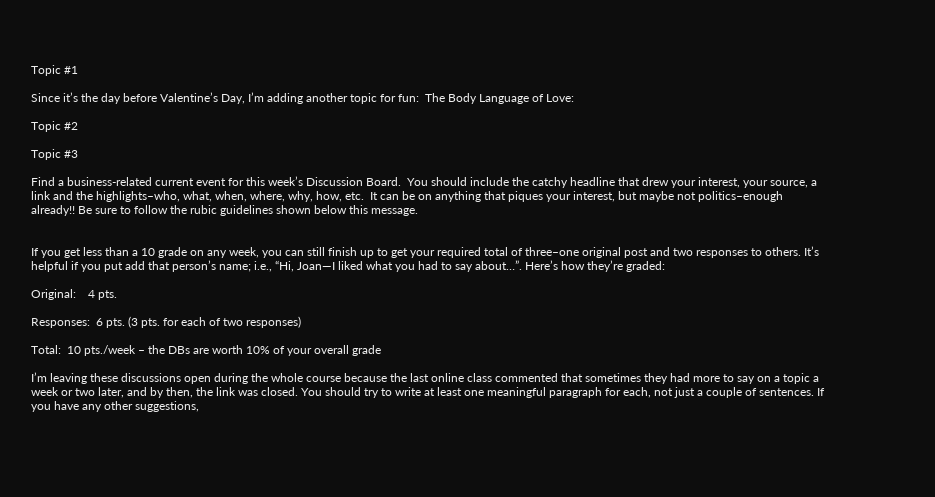Topic #1

Since it’s the day before Valentine’s Day, I’m adding another topic for fun:  The Body Language of Love:

Topic #2

Topic #3

Find a business-related current event for this week’s Discussion Board.  You should include the catchy headline that drew your interest, your source, a link and the highlights–who, what, when, where, why, how, etc.  It can be on anything that piques your interest, but maybe not politics–enough already!! Be sure to follow the rubic guidelines shown below this message.


If you get less than a 10 grade on any week, you can still finish up to get your required total of three–one original post and two responses to others. It’s helpful if you put add that person’s name; i.e., “Hi, Joan—I liked what you had to say about…”. Here’s how they’re graded:

Original:    4 pts.

Responses:  6 pts. (3 pts. for each of two responses)

Total:  10 pts./week – the DBs are worth 10% of your overall grade

I’m leaving these discussions open during the whole course because the last online class commented that sometimes they had more to say on a topic a week or two later, and by then, the link was closed. You should try to write at least one meaningful paragraph for each, not just a couple of sentences. If you have any other suggestions,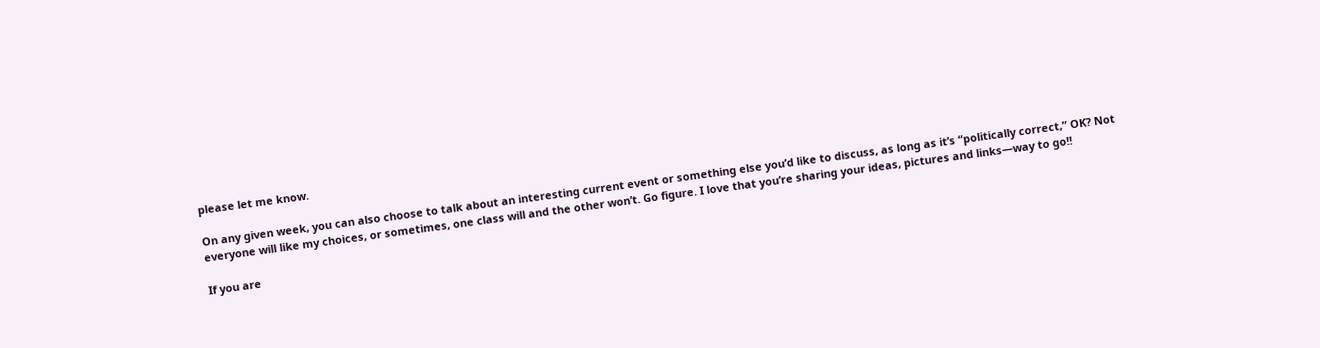please let me know.

On any given week, you can also choose to talk about an interesting current event or something else you’d like to discuss, as long as it’s “politically correct,” OK? Not everyone will like my choices, or sometimes, one class will and the other won’t. Go figure. I love that you’re sharing your ideas, pictures and links—way to go!!

If you are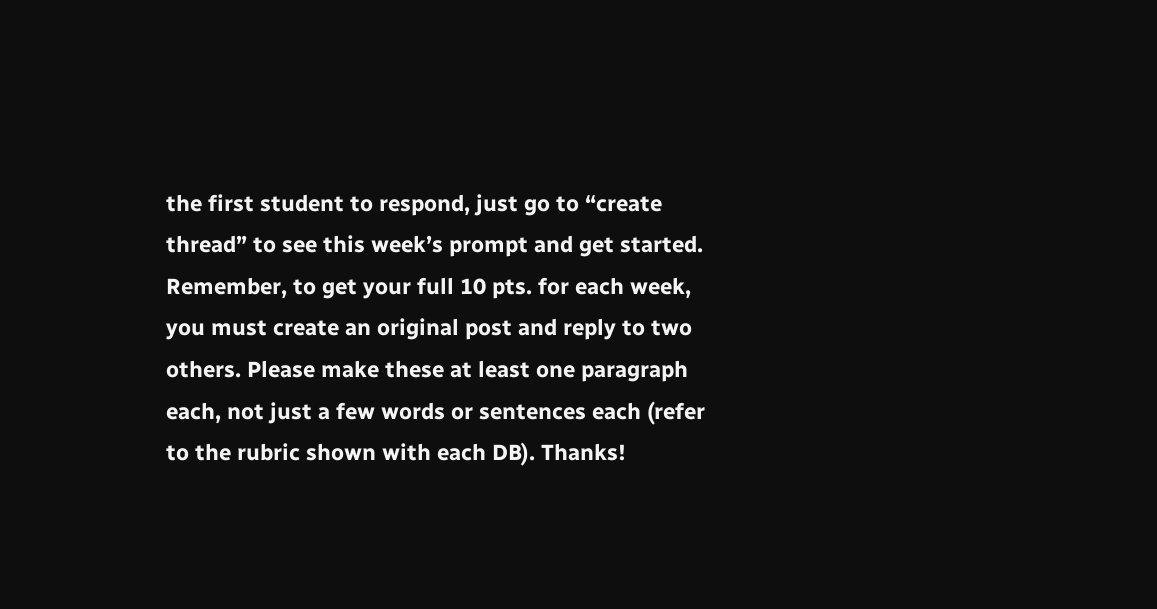the first student to respond, just go to “create thread” to see this week’s prompt and get started. Remember, to get your full 10 pts. for each week, you must create an original post and reply to two others. Please make these at least one paragraph each, not just a few words or sentences each (refer to the rubric shown with each DB). Thanks!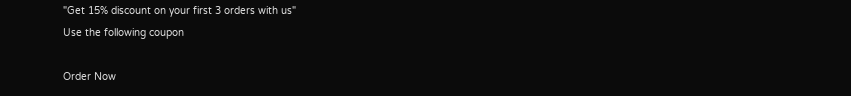"Get 15% discount on your first 3 orders with us"
Use the following coupon

Order Now